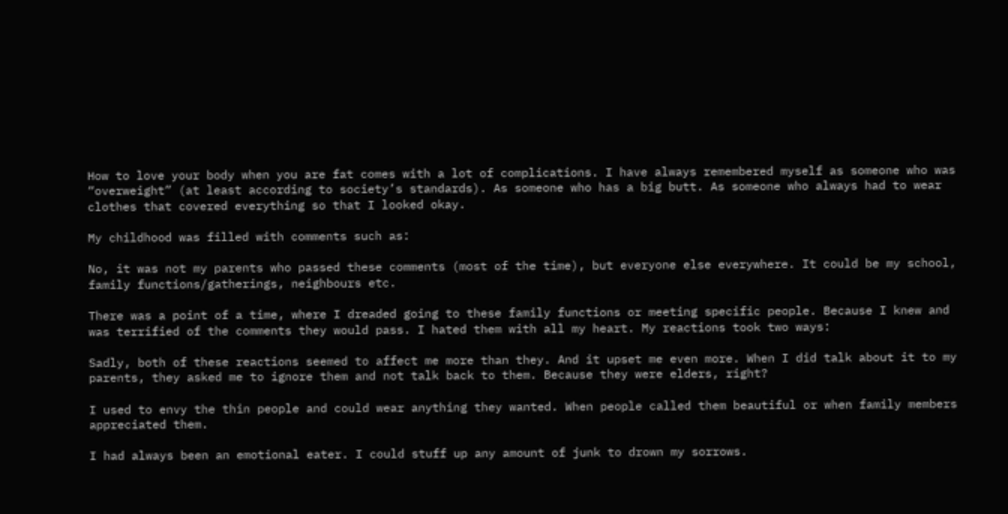How to love your body when you are fat comes with a lot of complications. I have always remembered myself as someone who was “overweight” (at least according to society’s standards). As someone who has a big butt. As someone who always had to wear clothes that covered everything so that I looked okay.

My childhood was filled with comments such as:

No, it was not my parents who passed these comments (most of the time), but everyone else everywhere. It could be my school, family functions/gatherings, neighbours etc.

There was a point of a time, where I dreaded going to these family functions or meeting specific people. Because I knew and was terrified of the comments they would pass. I hated them with all my heart. My reactions took two ways:

Sadly, both of these reactions seemed to affect me more than they. And it upset me even more. When I did talk about it to my parents, they asked me to ignore them and not talk back to them. Because they were elders, right?

I used to envy the thin people and could wear anything they wanted. When people called them beautiful or when family members appreciated them.

I had always been an emotional eater. I could stuff up any amount of junk to drown my sorrows.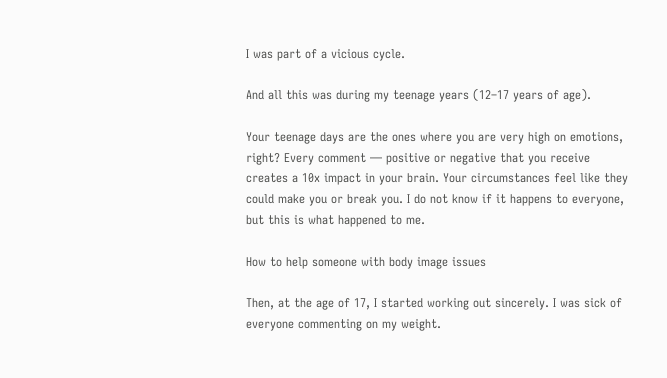I was part of a vicious cycle.

And all this was during my teenage years (12–17 years of age).

Your teenage days are the ones where you are very high on emotions, right? Every comment — positive or negative that you receive creates a 10x impact in your brain. Your circumstances feel like they could make you or break you. I do not know if it happens to everyone, but this is what happened to me.

How to help someone with body image issues

Then, at the age of 17, I started working out sincerely. I was sick of everyone commenting on my weight.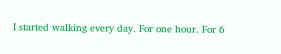I started walking every day. For one hour. For 6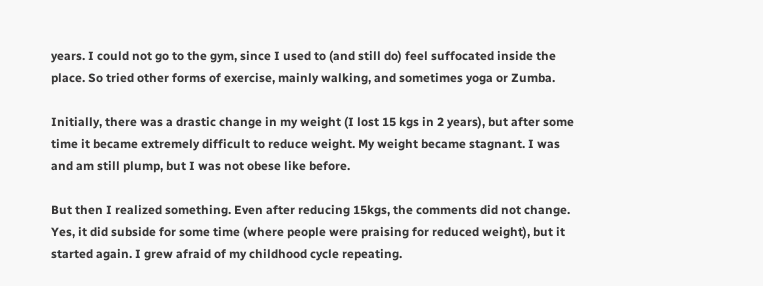years. I could not go to the gym, since I used to (and still do) feel suffocated inside the place. So tried other forms of exercise, mainly walking, and sometimes yoga or Zumba.

Initially, there was a drastic change in my weight (I lost 15 kgs in 2 years), but after some time it became extremely difficult to reduce weight. My weight became stagnant. I was and am still plump, but I was not obese like before.

But then I realized something. Even after reducing 15kgs, the comments did not change. Yes, it did subside for some time (where people were praising for reduced weight), but it started again. I grew afraid of my childhood cycle repeating.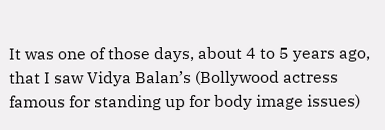It was one of those days, about 4 to 5 years ago, that I saw Vidya Balan’s (Bollywood actress famous for standing up for body image issues)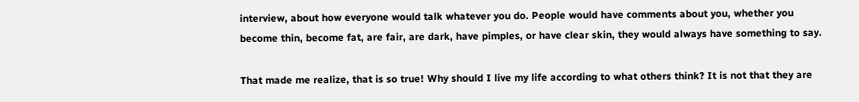interview, about how everyone would talk whatever you do. People would have comments about you, whether you become thin, become fat, are fair, are dark, have pimples, or have clear skin, they would always have something to say.

That made me realize, that is so true! Why should I live my life according to what others think? It is not that they are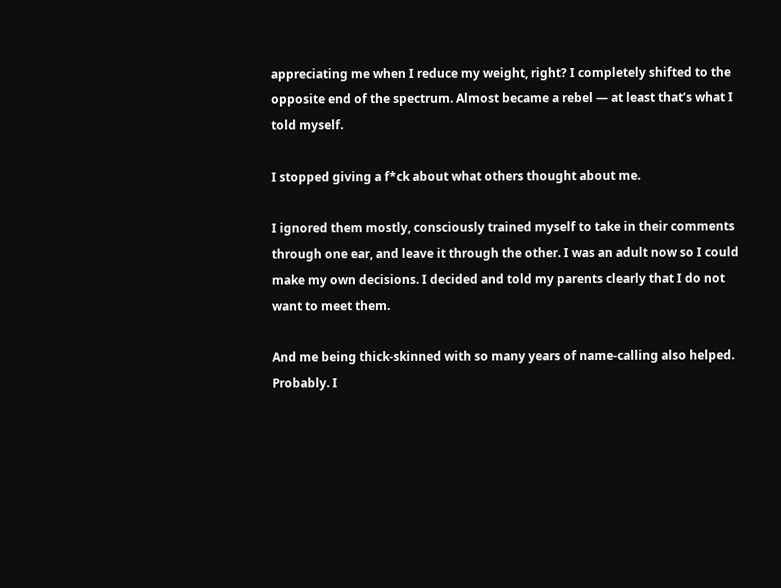appreciating me when I reduce my weight, right? I completely shifted to the opposite end of the spectrum. Almost became a rebel — at least that’s what I told myself.

I stopped giving a f*ck about what others thought about me.

I ignored them mostly, consciously trained myself to take in their comments through one ear, and leave it through the other. I was an adult now so I could make my own decisions. I decided and told my parents clearly that I do not want to meet them.

And me being thick-skinned with so many years of name-calling also helped. Probably. I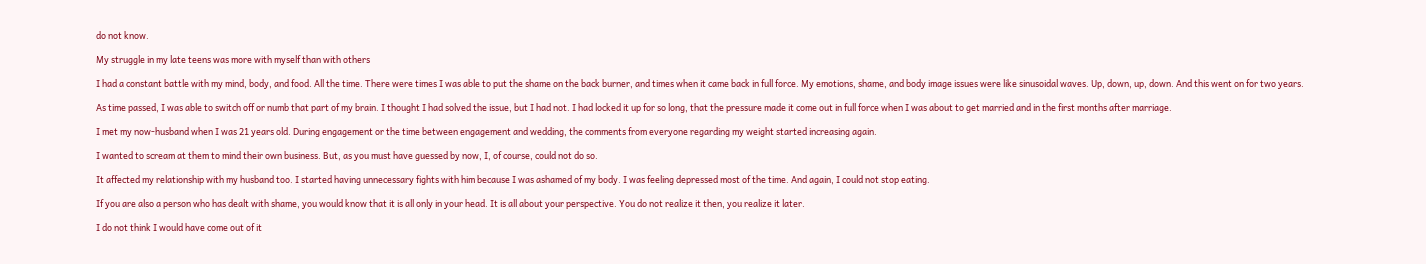do not know.

My struggle in my late teens was more with myself than with others

I had a constant battle with my mind, body, and food. All the time. There were times I was able to put the shame on the back burner, and times when it came back in full force. My emotions, shame, and body image issues were like sinusoidal waves. Up, down, up, down. And this went on for two years.

As time passed, I was able to switch off or numb that part of my brain. I thought I had solved the issue, but I had not. I had locked it up for so long, that the pressure made it come out in full force when I was about to get married and in the first months after marriage.

I met my now-husband when I was 21 years old. During engagement or the time between engagement and wedding, the comments from everyone regarding my weight started increasing again.

I wanted to scream at them to mind their own business. But, as you must have guessed by now, I, of course, could not do so.

It affected my relationship with my husband too. I started having unnecessary fights with him because I was ashamed of my body. I was feeling depressed most of the time. And again, I could not stop eating.

If you are also a person who has dealt with shame, you would know that it is all only in your head. It is all about your perspective. You do not realize it then, you realize it later.

I do not think I would have come out of it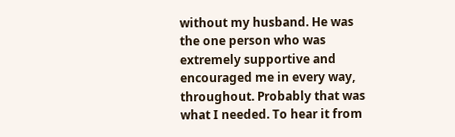without my husband. He was the one person who was extremely supportive and encouraged me in every way, throughout. Probably that was what I needed. To hear it from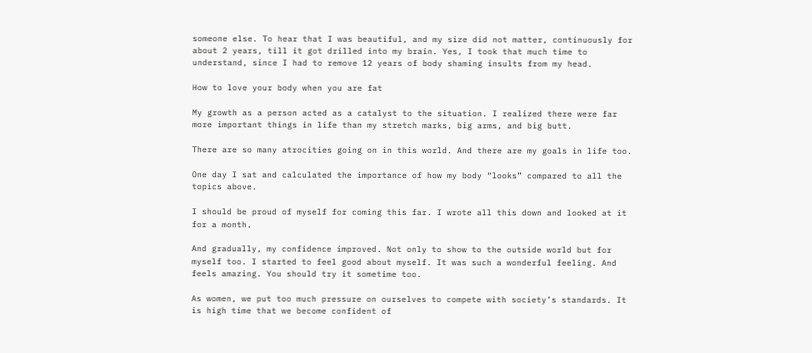someone else. To hear that I was beautiful, and my size did not matter, continuously for about 2 years, till it got drilled into my brain. Yes, I took that much time to understand, since I had to remove 12 years of body shaming insults from my head.

How to love your body when you are fat

My growth as a person acted as a catalyst to the situation. I realized there were far more important things in life than my stretch marks, big arms, and big butt.

There are so many atrocities going on in this world. And there are my goals in life too.

One day I sat and calculated the importance of how my body “looks” compared to all the topics above.

I should be proud of myself for coming this far. I wrote all this down and looked at it for a month.

And gradually, my confidence improved. Not only to show to the outside world but for myself too. I started to feel good about myself. It was such a wonderful feeling. And feels amazing. You should try it sometime too.

As women, we put too much pressure on ourselves to compete with society’s standards. It is high time that we become confident of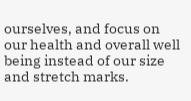ourselves, and focus on our health and overall well being instead of our size and stretch marks.